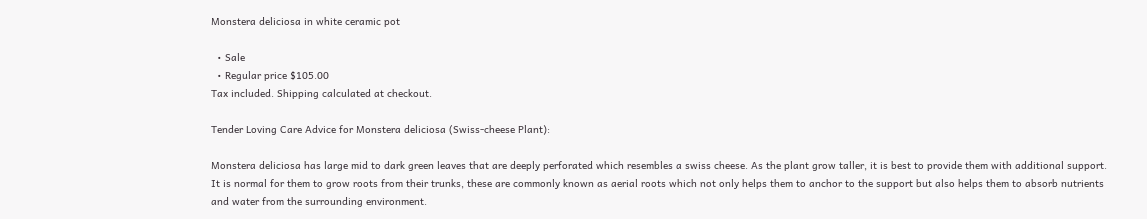Monstera deliciosa in white ceramic pot

  • Sale
  • Regular price $105.00
Tax included. Shipping calculated at checkout.

Tender Loving Care Advice for Monstera deliciosa (Swiss-cheese Plant):

Monstera deliciosa has large mid to dark green leaves that are deeply perforated which resembles a swiss cheese. As the plant grow taller, it is best to provide them with additional support. It is normal for them to grow roots from their trunks, these are commonly known as aerial roots which not only helps them to anchor to the support but also helps them to absorb nutrients and water from the surrounding environment.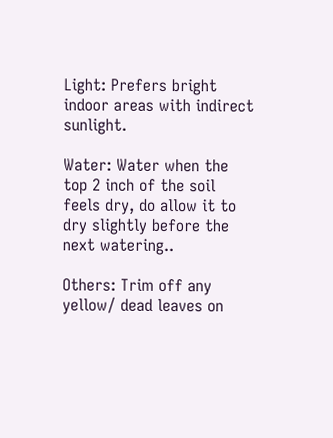Light: Prefers bright indoor areas with indirect sunlight.

Water: Water when the top 2 inch of the soil feels dry, do allow it to dry slightly before the next watering..

Others: Trim off any yellow/ dead leaves on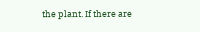the plant. If there are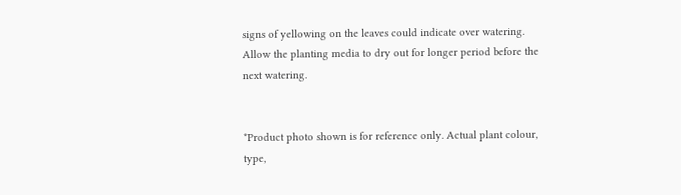signs of yellowing on the leaves could indicate over watering. Allow the planting media to dry out for longer period before the next watering.


*Product photo shown is for reference only. Actual plant colour, type,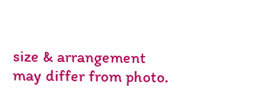size & arrangement may differ from photo.